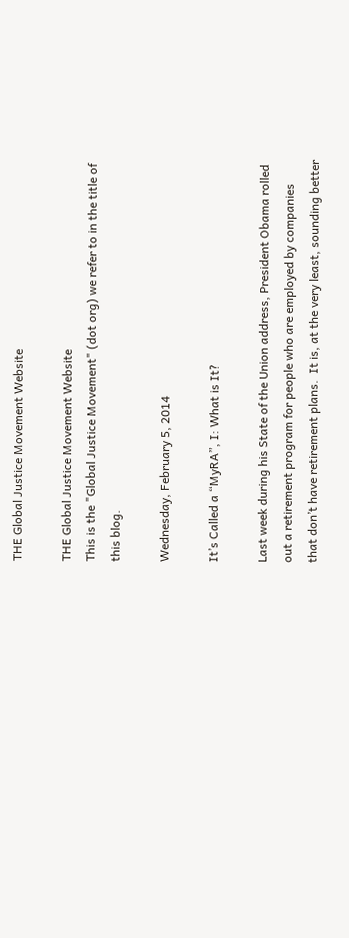THE Global Justice Movement Website

THE Global Justice Movement Website
This is the "Global Justice Movement" (dot org) we refer to in the title of this blog.

Wednesday, February 5, 2014

It’s Called a “MyRA”, I: What is It?

Last week during his State of the Union address, President Obama rolled out a retirement program for people who are employed by companies that don’t have retirement plans.  It is, at the very least, sounding better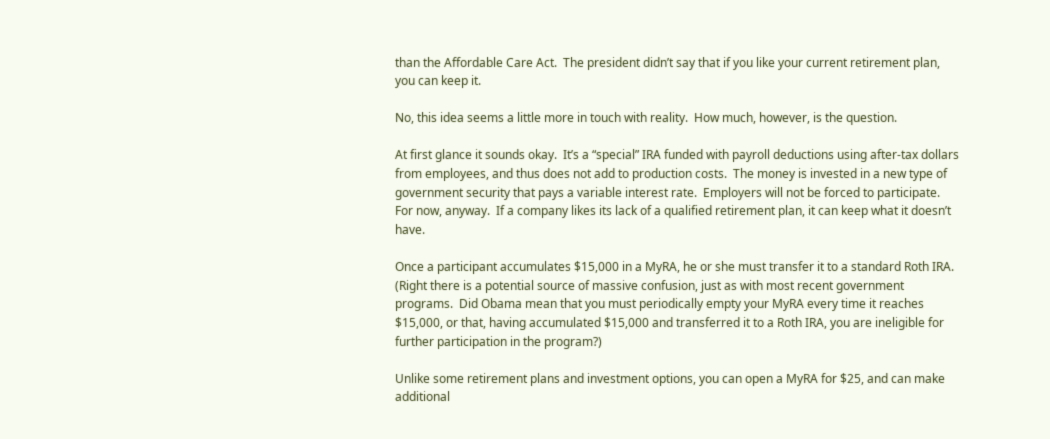than the Affordable Care Act.  The president didn’t say that if you like your current retirement plan, you can keep it.

No, this idea seems a little more in touch with reality.  How much, however, is the question.

At first glance it sounds okay.  It’s a “special” IRA funded with payroll deductions using after-tax dollars from employees, and thus does not add to production costs.  The money is invested in a new type of government security that pays a variable interest rate.  Employers will not be forced to participate.  For now, anyway.  If a company likes its lack of a qualified retirement plan, it can keep what it doesn’t have.

Once a participant accumulates $15,000 in a MyRA, he or she must transfer it to a standard Roth IRA.  (Right there is a potential source of massive confusion, just as with most recent government programs.  Did Obama mean that you must periodically empty your MyRA every time it reaches $15,000, or that, having accumulated $15,000 and transferred it to a Roth IRA, you are ineligible for further participation in the program?)

Unlike some retirement plans and investment options, you can open a MyRA for $25, and can make additional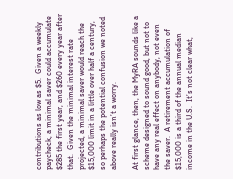contributions as low as $5.  Given a weekly paycheck, a minimal saver could accumulate $285 the first year, and $260 every year after that.  Given the minimal interest rate projected, a minimal saver would reach the $15,000 limit in a little over half a century, so perhaps the potential confusion we noted above really isn’t a worry.

At first glance, then, the MyRA sounds like a scheme designed to sound good, but not to have any real effect on anybody, not even the saver.  A retirement accumulation of $15,000 is a third of the annual median income in the U.S.  It’s not clear what,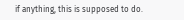if anything, this is supposed to do.